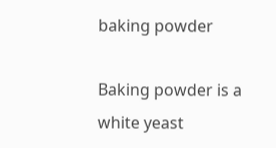baking powder

Baking powder is a white yeast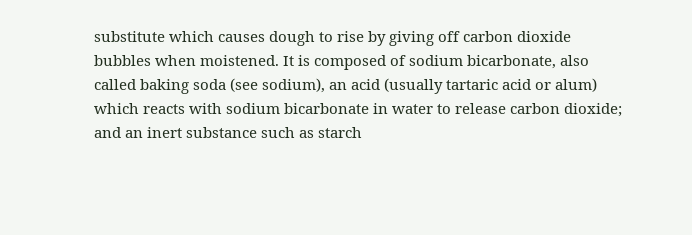substitute which causes dough to rise by giving off carbon dioxide bubbles when moistened. It is composed of sodium bicarbonate, also called baking soda (see sodium), an acid (usually tartaric acid or alum) which reacts with sodium bicarbonate in water to release carbon dioxide; and an inert substance such as starch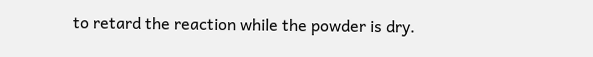to retard the reaction while the powder is dry.